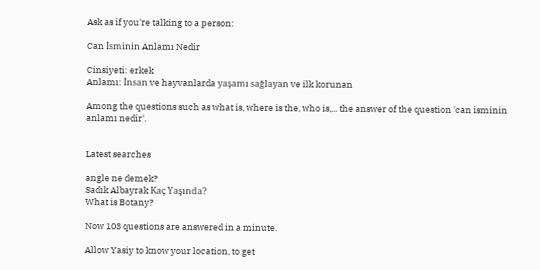Ask as if you're talking to a person:

Can İsminin Anlamı Nedir

Cinsiyeti: erkek
Anlamı: İnsan ve hayvanlarda yaşamı sağlayan ve ilk korunan

Among the questions such as what is, where is the, who is,... the answer of the question 'can isminin anlamı nedir'.


Latest searches

angle ne demek?
Sadık Albayrak Kaç Yaşında?
What is Botany?

Now 103 questions are answered in a minute.

Allow Yasiy to know your location, to get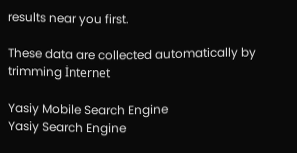results near you first.

These data are collected automatically by trimming İnternet

Yasiy Mobile Search Engine
Yasiy Search Engine